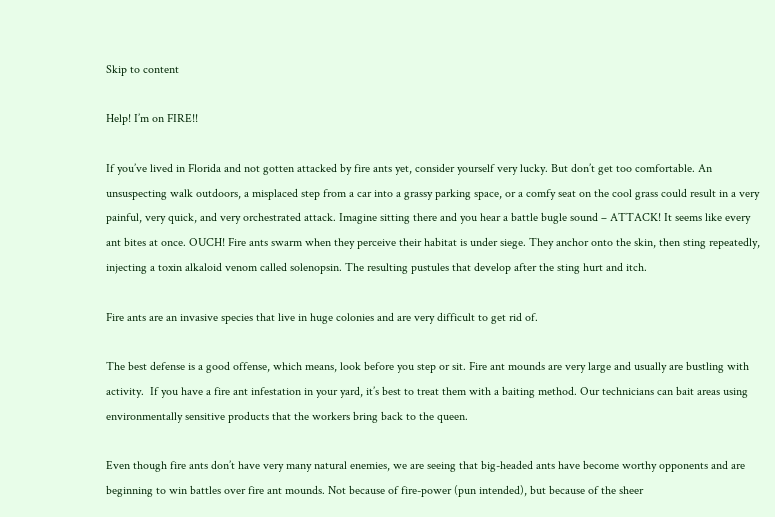Skip to content

Help! I’m on FIRE!!

If you’ve lived in Florida and not gotten attacked by fire ants yet, consider yourself very lucky. But don’t get too comfortable. An unsuspecting walk outdoors, a misplaced step from a car into a grassy parking space, or a comfy seat on the cool grass could result in a very painful, very quick, and very orchestrated attack. Imagine sitting there and you hear a battle bugle sound – ATTACK! It seems like every ant bites at once. OUCH! Fire ants swarm when they perceive their habitat is under siege. They anchor onto the skin, then sting repeatedly, injecting a toxin alkaloid venom called solenopsin. The resulting pustules that develop after the sting hurt and itch.

Fire ants are an invasive species that live in huge colonies and are very difficult to get rid of.

The best defense is a good offense, which means, look before you step or sit. Fire ant mounds are very large and usually are bustling with activity.  If you have a fire ant infestation in your yard, it’s best to treat them with a baiting method. Our technicians can bait areas using environmentally sensitive products that the workers bring back to the queen.

Even though fire ants don’t have very many natural enemies, we are seeing that big-headed ants have become worthy opponents and are beginning to win battles over fire ant mounds. Not because of fire-power (pun intended), but because of the sheer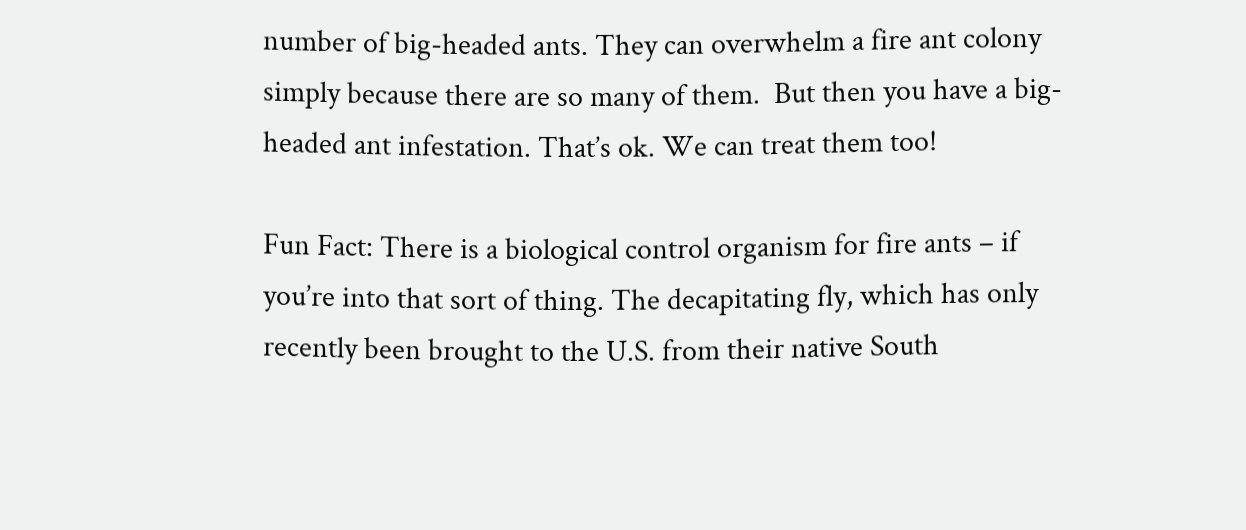number of big-headed ants. They can overwhelm a fire ant colony simply because there are so many of them.  But then you have a big-headed ant infestation. That’s ok. We can treat them too!

Fun Fact: There is a biological control organism for fire ants – if you’re into that sort of thing. The decapitating fly, which has only recently been brought to the U.S. from their native South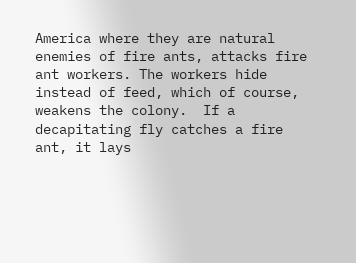America where they are natural enemies of fire ants, attacks fire ant workers. The workers hide instead of feed, which of course, weakens the colony.  If a decapitating fly catches a fire ant, it lays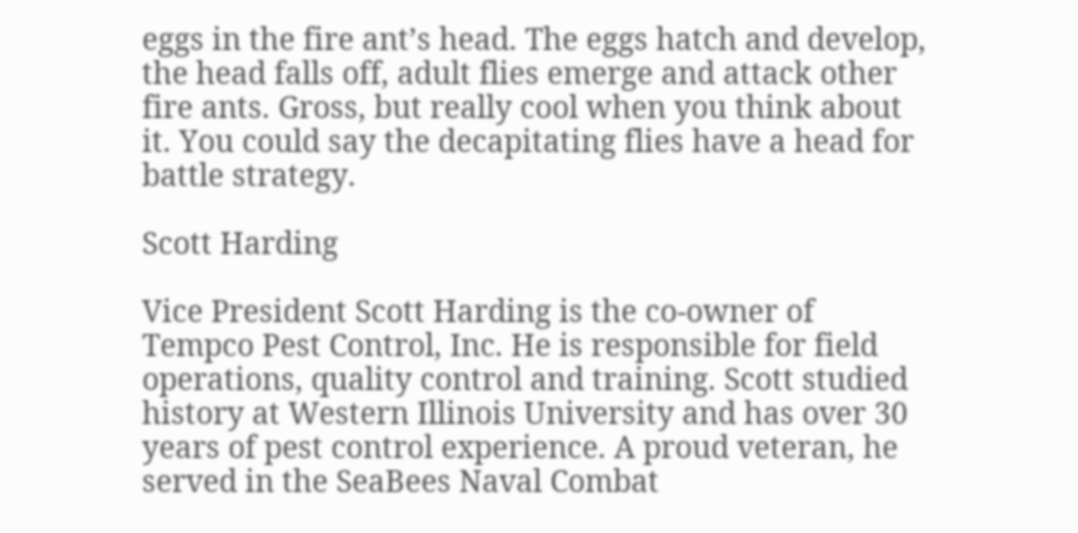eggs in the fire ant’s head. The eggs hatch and develop, the head falls off, adult flies emerge and attack other fire ants. Gross, but really cool when you think about it. You could say the decapitating flies have a head for battle strategy.

Scott Harding

Vice President Scott Harding is the co-owner of Tempco Pest Control, Inc. He is responsible for field operations, quality control and training. Scott studied history at Western Illinois University and has over 30 years of pest control experience. A proud veteran, he served in the SeaBees Naval Combat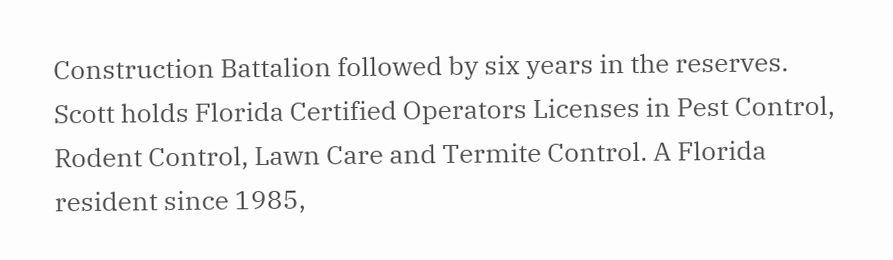Construction Battalion followed by six years in the reserves. Scott holds Florida Certified Operators Licenses in Pest Control, Rodent Control, Lawn Care and Termite Control. A Florida resident since 1985,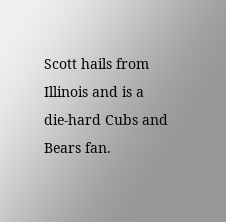Scott hails from Illinois and is a die-hard Cubs and Bears fan.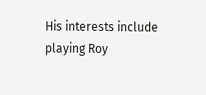His interests include playing Roy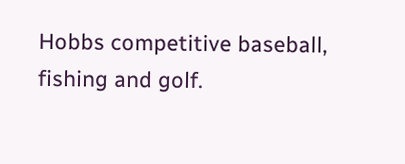Hobbs competitive baseball, fishing and golf.